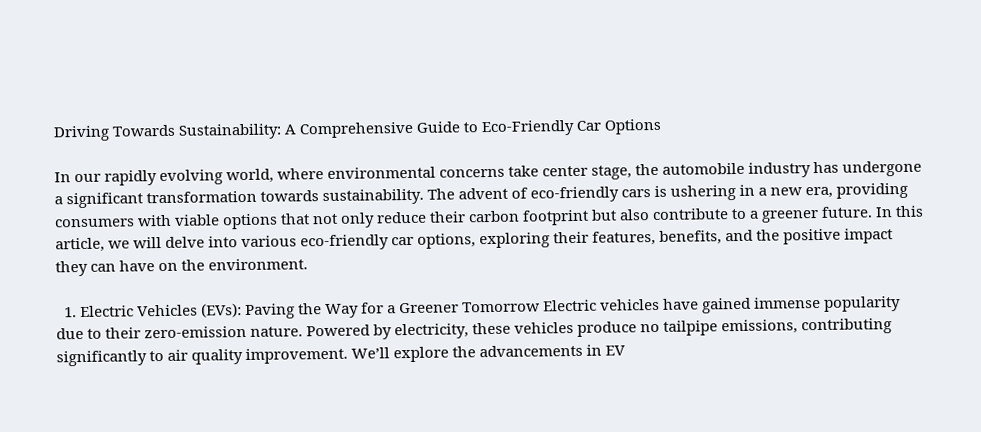Driving Towards Sustainability: A Comprehensive Guide to Eco-Friendly Car Options

In our rapidly evolving world, where environmental concerns take center stage, the automobile industry has undergone a significant transformation towards sustainability. The advent of eco-friendly cars is ushering in a new era, providing consumers with viable options that not only reduce their carbon footprint but also contribute to a greener future. In this article, we will delve into various eco-friendly car options, exploring their features, benefits, and the positive impact they can have on the environment.

  1. Electric Vehicles (EVs): Paving the Way for a Greener Tomorrow Electric vehicles have gained immense popularity due to their zero-emission nature. Powered by electricity, these vehicles produce no tailpipe emissions, contributing significantly to air quality improvement. We’ll explore the advancements in EV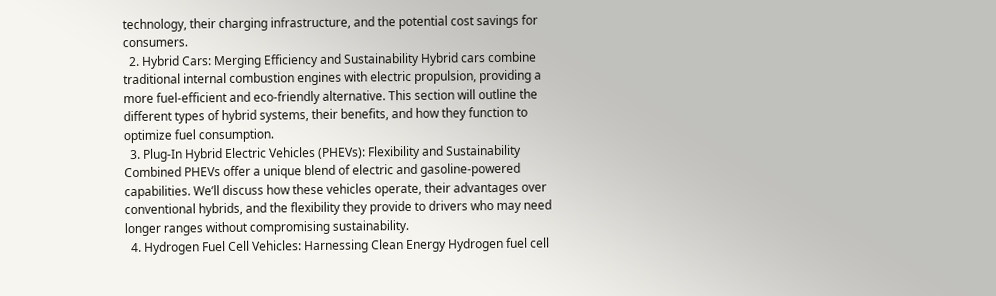technology, their charging infrastructure, and the potential cost savings for consumers.
  2. Hybrid Cars: Merging Efficiency and Sustainability Hybrid cars combine traditional internal combustion engines with electric propulsion, providing a more fuel-efficient and eco-friendly alternative. This section will outline the different types of hybrid systems, their benefits, and how they function to optimize fuel consumption.
  3. Plug-In Hybrid Electric Vehicles (PHEVs): Flexibility and Sustainability Combined PHEVs offer a unique blend of electric and gasoline-powered capabilities. We’ll discuss how these vehicles operate, their advantages over conventional hybrids, and the flexibility they provide to drivers who may need longer ranges without compromising sustainability.
  4. Hydrogen Fuel Cell Vehicles: Harnessing Clean Energy Hydrogen fuel cell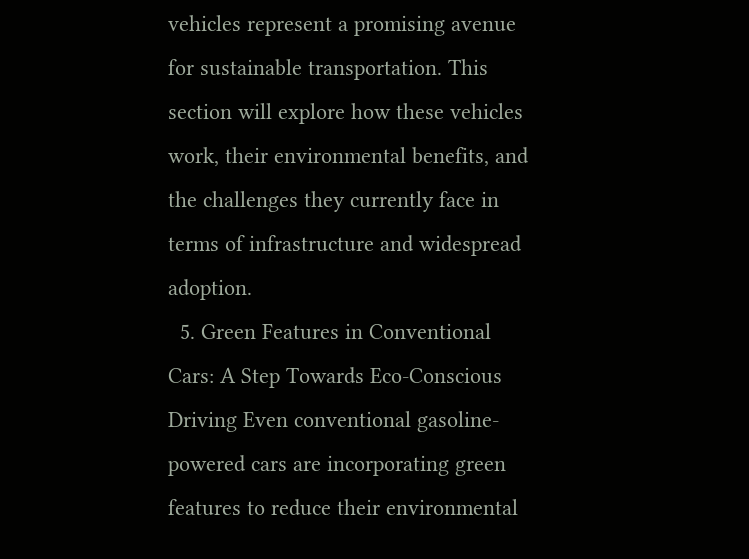vehicles represent a promising avenue for sustainable transportation. This section will explore how these vehicles work, their environmental benefits, and the challenges they currently face in terms of infrastructure and widespread adoption.
  5. Green Features in Conventional Cars: A Step Towards Eco-Conscious Driving Even conventional gasoline-powered cars are incorporating green features to reduce their environmental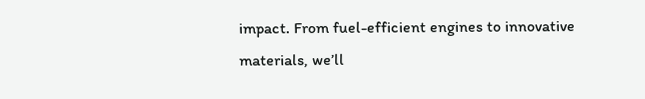impact. From fuel-efficient engines to innovative materials, we’ll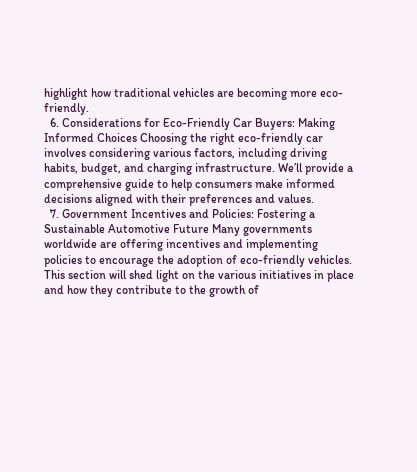highlight how traditional vehicles are becoming more eco-friendly.
  6. Considerations for Eco-Friendly Car Buyers: Making Informed Choices Choosing the right eco-friendly car involves considering various factors, including driving habits, budget, and charging infrastructure. We’ll provide a comprehensive guide to help consumers make informed decisions aligned with their preferences and values.
  7. Government Incentives and Policies: Fostering a Sustainable Automotive Future Many governments worldwide are offering incentives and implementing policies to encourage the adoption of eco-friendly vehicles. This section will shed light on the various initiatives in place and how they contribute to the growth of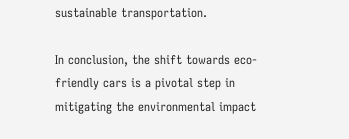sustainable transportation.

In conclusion, the shift towards eco-friendly cars is a pivotal step in mitigating the environmental impact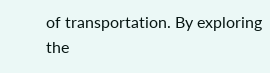of transportation. By exploring the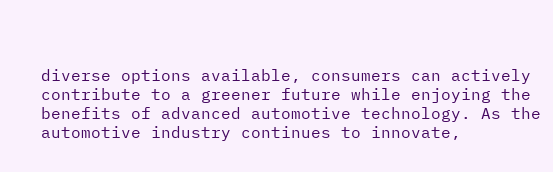diverse options available, consumers can actively contribute to a greener future while enjoying the benefits of advanced automotive technology. As the automotive industry continues to innovate,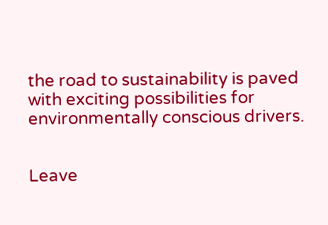the road to sustainability is paved with exciting possibilities for environmentally conscious drivers.


Leave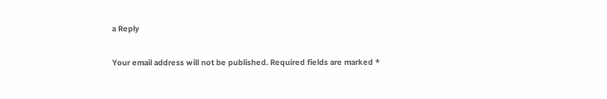a Reply

Your email address will not be published. Required fields are marked *